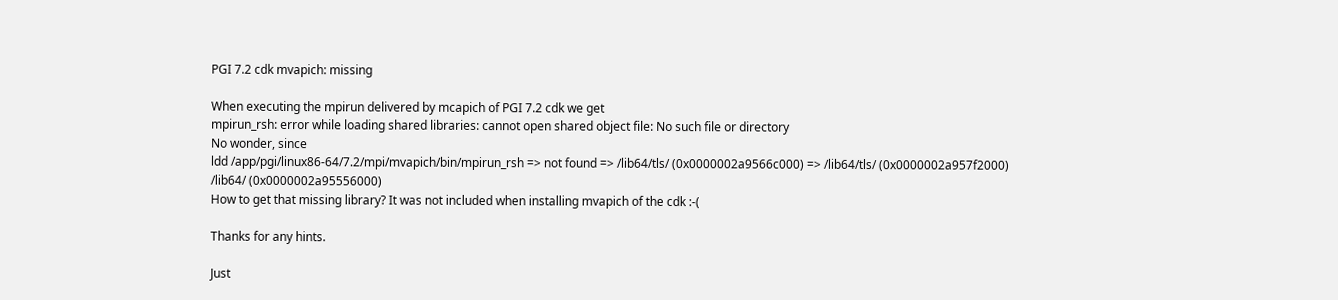PGI 7.2 cdk mvapich: missing

When executing the mpirun delivered by mcapich of PGI 7.2 cdk we get
mpirun_rsh: error while loading shared libraries: cannot open shared object file: No such file or directory
No wonder, since
ldd /app/pgi/linux86-64/7.2/mpi/mvapich/bin/mpirun_rsh => not found => /lib64/tls/ (0x0000002a9566c000) => /lib64/tls/ (0x0000002a957f2000)
/lib64/ (0x0000002a95556000)
How to get that missing library? It was not included when installing mvapich of the cdk :-(

Thanks for any hints.

Just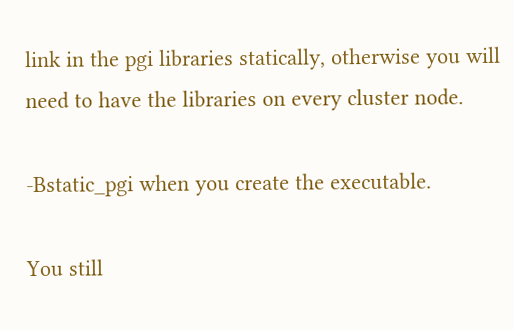link in the pgi libraries statically, otherwise you will need to have the libraries on every cluster node.

-Bstatic_pgi when you create the executable.

You still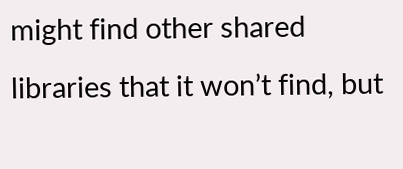might find other shared libraries that it won’t find, but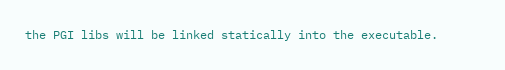the PGI libs will be linked statically into the executable.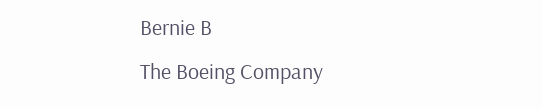Bernie B
The Boeing Company